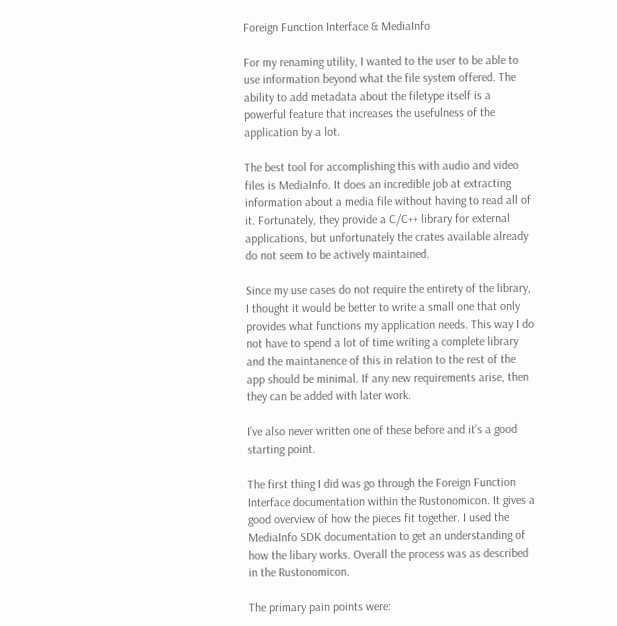Foreign Function Interface & MediaInfo

For my renaming utility, I wanted to the user to be able to use information beyond what the file system offered. The ability to add metadata about the filetype itself is a powerful feature that increases the usefulness of the application by a lot.

The best tool for accomplishing this with audio and video files is MediaInfo. It does an incredible job at extracting information about a media file without having to read all of it. Fortunately, they provide a C/C++ library for external applications, but unfortunately the crates available already do not seem to be actively maintained.

Since my use cases do not require the entirety of the library, I thought it would be better to write a small one that only provides what functions my application needs. This way I do not have to spend a lot of time writing a complete library and the maintanence of this in relation to the rest of the app should be minimal. If any new requirements arise, then they can be added with later work.

I’ve also never written one of these before and it’s a good starting point.

The first thing I did was go through the Foreign Function Interface documentation within the Rustonomicon. It gives a good overview of how the pieces fit together. I used the MediaInfo SDK documentation to get an understanding of how the libary works. Overall the process was as described in the Rustonomicon.

The primary pain points were: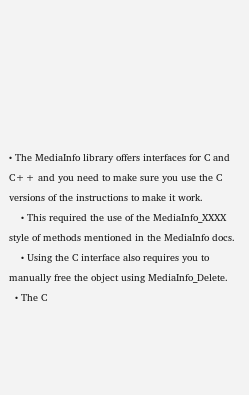• The MediaInfo library offers interfaces for C and C++ and you need to make sure you use the C versions of the instructions to make it work.
    • This required the use of the MediaInfo_XXXX style of methods mentioned in the MediaInfo docs.
    • Using the C interface also requires you to manually free the object using MediaInfo_Delete.
  • The C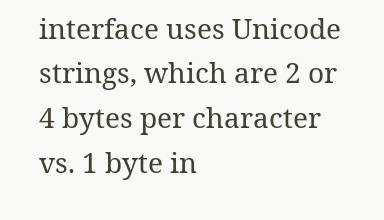interface uses Unicode strings, which are 2 or 4 bytes per character vs. 1 byte in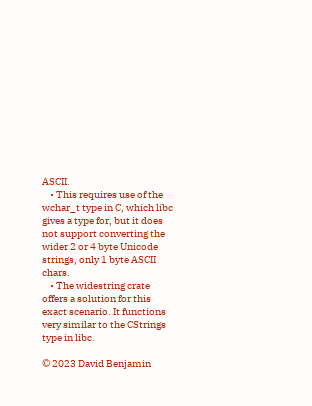ASCII.
    • This requires use of the wchar_t type in C, which libc gives a type for, but it does not support converting the wider 2 or 4 byte Unicode strings, only 1 byte ASCII chars.
    • The widestring crate offers a solution for this exact scenario. It functions very similar to the CStrings type in libc.

© 2023 David Benjamin